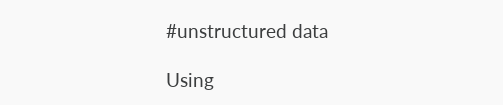#unstructured data

Using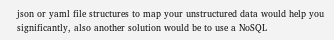json or yaml file structures to map your unstructured data would help you significantly, also another solution would be to use a NoSQL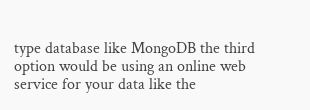type database like MongoDB the third option would be using an online web service for your data like the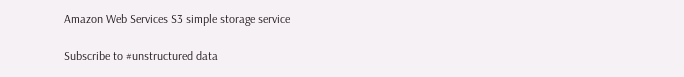Amazon Web Services S3 simple storage service

Subscribe to #unstructured data